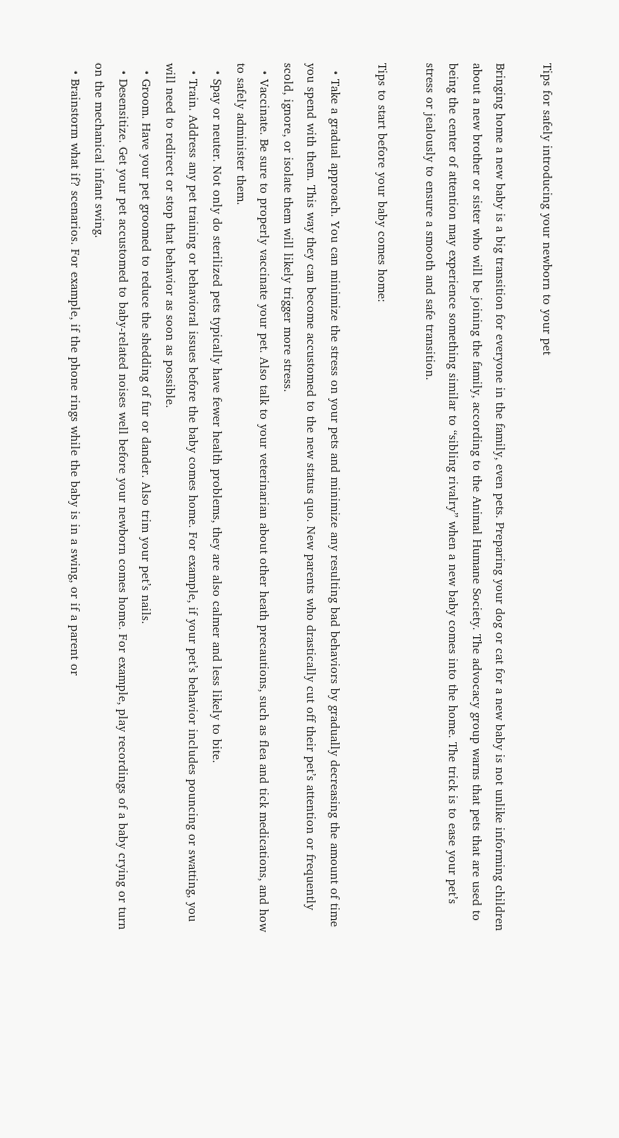Tips for safely introducing your newborn to your pet

Bringing home a new baby is a big transition for everyone in the family, even pets. Preparing your dog or cat for a new baby is not unlike informing children about a new brother or sister who will be joining the family, according to the Animal Humane Society. The advocacy group warns that pets that are used to being the center of attention may experience something similar to “sibling rivalry” when a new baby comes into the home. The trick is to ease your pet’s stress or jealously to ensure a smooth and safe transition.

Tips to start before your baby comes home:

  • Take a gradual approach. You can minimize the stress on your pets and minimize any resulting bad behaviors by gradually decreasing the amount of time you spend with them. This way they can become accustomed to the new status quo. New parents who drastically cut off their pet’s attention or frequently scold, ignore, or isolate them will likely trigger more stress.
  • Vaccinate. Be sure to properly vaccinate your pet. Also talk to your veterinarian about other heath precautions, such as flea and tick medications, and how to safely administer them.
  • Spay or neuter. Not only do sterilized pets typically have fewer health problems, they are also calmer and less likely to bite.
  • Train. Address any pet training or behavioral issues before the baby comes home. For example, if your pet’s behavior includes pouncing or swatting, you will need to redirect or stop that behavior as soon as possible.
  • Groom. Have your pet groomed to reduce the shedding of fur or dander. Also trim your pet’s nails.
  • Desensitize. Get your pet accustomed to baby-related noises well before your newborn comes home. For example, play recordings of a baby crying or turn on the mechanical infant swing.
  • Brainstorm what if? scenarios. For example, if the phone rings while the baby is in a swing, or if a parent or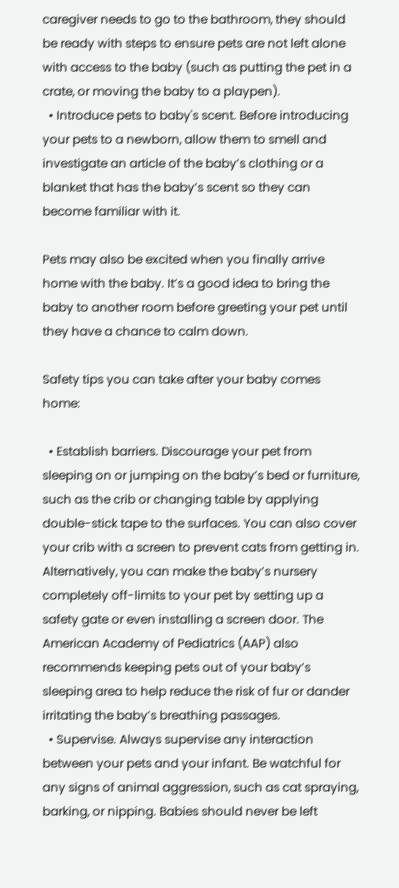caregiver needs to go to the bathroom, they should be ready with steps to ensure pets are not left alone with access to the baby (such as putting the pet in a crate, or moving the baby to a playpen).
  • Introduce pets to baby's scent. Before introducing your pets to a newborn, allow them to smell and investigate an article of the baby’s clothing or a blanket that has the baby’s scent so they can become familiar with it.

Pets may also be excited when you finally arrive home with the baby. It’s a good idea to bring the baby to another room before greeting your pet until they have a chance to calm down.

Safety tips you can take after your baby comes home:

  • Establish barriers. Discourage your pet from sleeping on or jumping on the baby’s bed or furniture, such as the crib or changing table by applying double-stick tape to the surfaces. You can also cover your crib with a screen to prevent cats from getting in. Alternatively, you can make the baby’s nursery completely off-limits to your pet by setting up a safety gate or even installing a screen door. The American Academy of Pediatrics (AAP) also recommends keeping pets out of your baby’s sleeping area to help reduce the risk of fur or dander irritating the baby’s breathing passages.
  • Supervise. Always supervise any interaction between your pets and your infant. Be watchful for any signs of animal aggression, such as cat spraying, barking, or nipping. Babies should never be left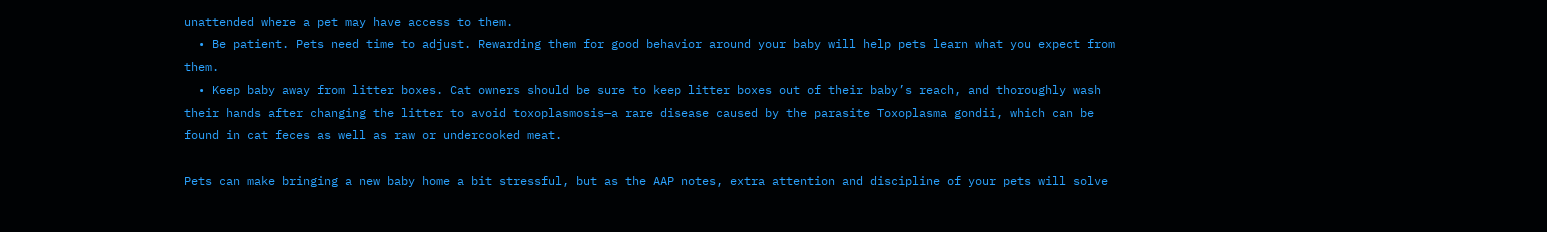unattended where a pet may have access to them.
  • Be patient. Pets need time to adjust. Rewarding them for good behavior around your baby will help pets learn what you expect from them.
  • Keep baby away from litter boxes. Cat owners should be sure to keep litter boxes out of their baby’s reach, and thoroughly wash their hands after changing the litter to avoid toxoplasmosis—a rare disease caused by the parasite Toxoplasma gondii, which can be found in cat feces as well as raw or undercooked meat.

Pets can make bringing a new baby home a bit stressful, but as the AAP notes, extra attention and discipline of your pets will solve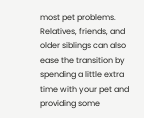most pet problems. Relatives, friends, and older siblings can also ease the transition by spending a little extra time with your pet and providing some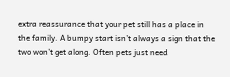extra reassurance that your pet still has a place in the family. A bumpy start isn’t always a sign that the two won’t get along. Often pets just need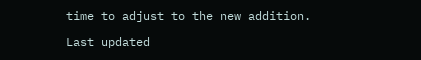time to adjust to the new addition.

Last updated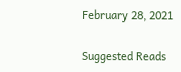February 28, 2021

Suggested Reads